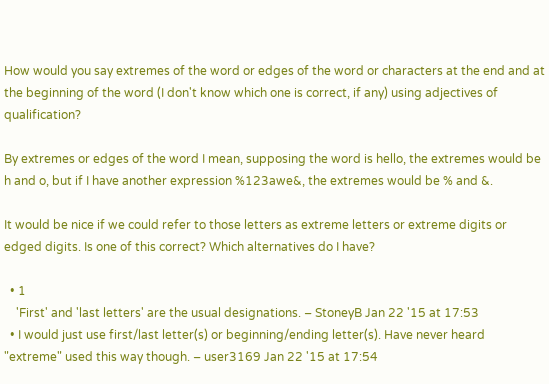How would you say extremes of the word or edges of the word or characters at the end and at the beginning of the word (I don't know which one is correct, if any) using adjectives of qualification?

By extremes or edges of the word I mean, supposing the word is hello, the extremes would be h and o, but if I have another expression %123awe&, the extremes would be % and &.

It would be nice if we could refer to those letters as extreme letters or extreme digits or edged digits. Is one of this correct? Which alternatives do I have?

  • 1
    'First' and 'last letters' are the usual designations. – StoneyB Jan 22 '15 at 17:53
  • I would just use first/last letter(s) or beginning/ending letter(s). Have never heard "extreme" used this way though. – user3169 Jan 22 '15 at 17:54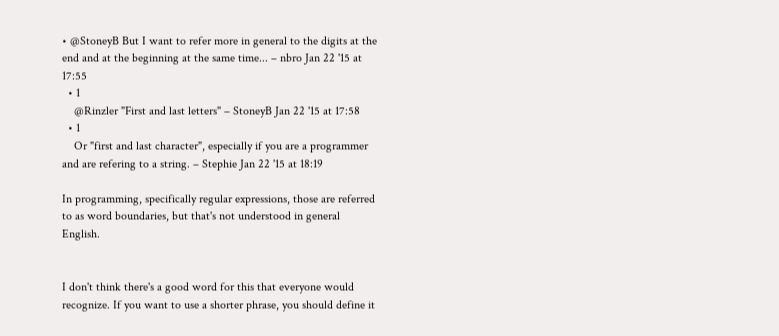• @StoneyB But I want to refer more in general to the digits at the end and at the beginning at the same time... – nbro Jan 22 '15 at 17:55
  • 1
    @Rinzler "First and last letters" – StoneyB Jan 22 '15 at 17:58
  • 1
    Or "first and last character", especially if you are a programmer and are refering to a string. – Stephie Jan 22 '15 at 18:19

In programming, specifically regular expressions, those are referred to as word boundaries, but that's not understood in general English.


I don't think there's a good word for this that everyone would recognize. If you want to use a shorter phrase, you should define it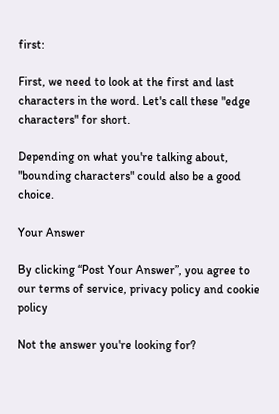first:

First, we need to look at the first and last characters in the word. Let's call these "edge characters" for short.

Depending on what you're talking about, "bounding characters" could also be a good choice.

Your Answer

By clicking “Post Your Answer”, you agree to our terms of service, privacy policy and cookie policy

Not the answer you're looking for?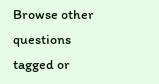Browse other questions tagged or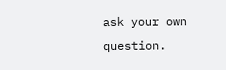ask your own question.